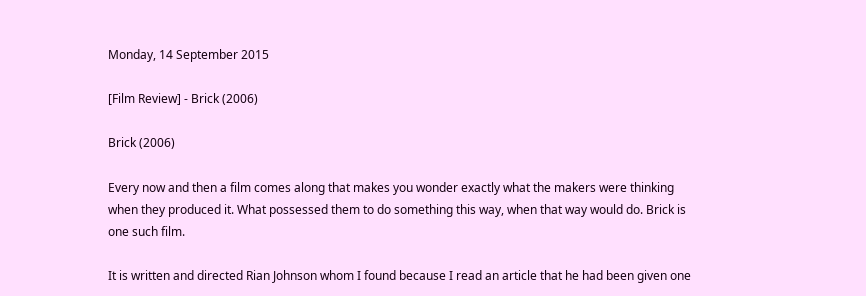Monday, 14 September 2015

[Film Review] - Brick (2006)

Brick (2006)

Every now and then a film comes along that makes you wonder exactly what the makers were thinking when they produced it. What possessed them to do something this way, when that way would do. Brick is one such film.

It is written and directed Rian Johnson whom I found because I read an article that he had been given one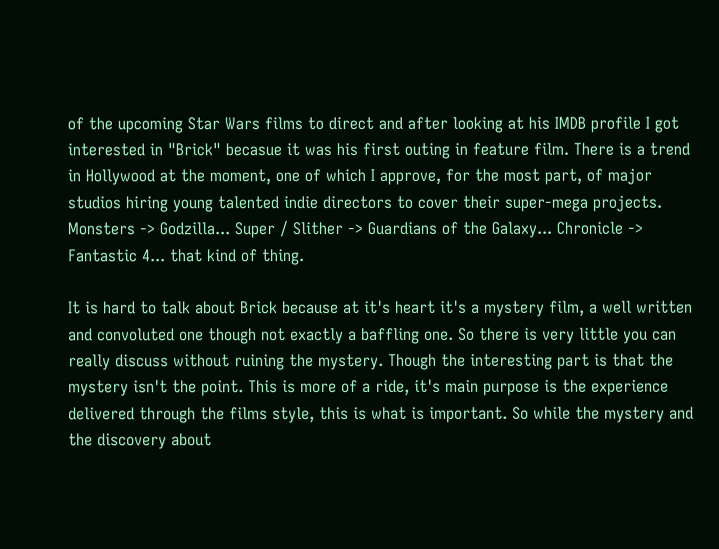of the upcoming Star Wars films to direct and after looking at his IMDB profile I got interested in "Brick" becasue it was his first outing in feature film. There is a trend in Hollywood at the moment, one of which I approve, for the most part, of major studios hiring young talented indie directors to cover their super-mega projects. Monsters -> Godzilla... Super / Slither -> Guardians of the Galaxy... Chronicle -> Fantastic 4... that kind of thing.

It is hard to talk about Brick because at it's heart it's a mystery film, a well written and convoluted one though not exactly a baffling one. So there is very little you can really discuss without ruining the mystery. Though the interesting part is that the mystery isn't the point. This is more of a ride, it's main purpose is the experience delivered through the films style, this is what is important. So while the mystery and the discovery about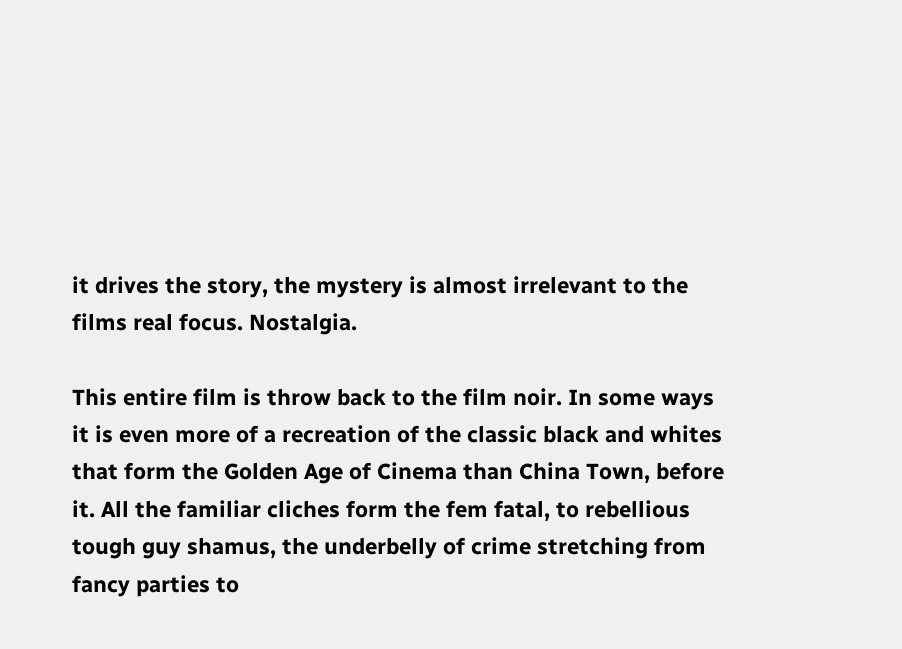it drives the story, the mystery is almost irrelevant to the films real focus. Nostalgia.

This entire film is throw back to the film noir. In some ways it is even more of a recreation of the classic black and whites that form the Golden Age of Cinema than China Town, before it. All the familiar cliches form the fem fatal, to rebellious tough guy shamus, the underbelly of crime stretching from fancy parties to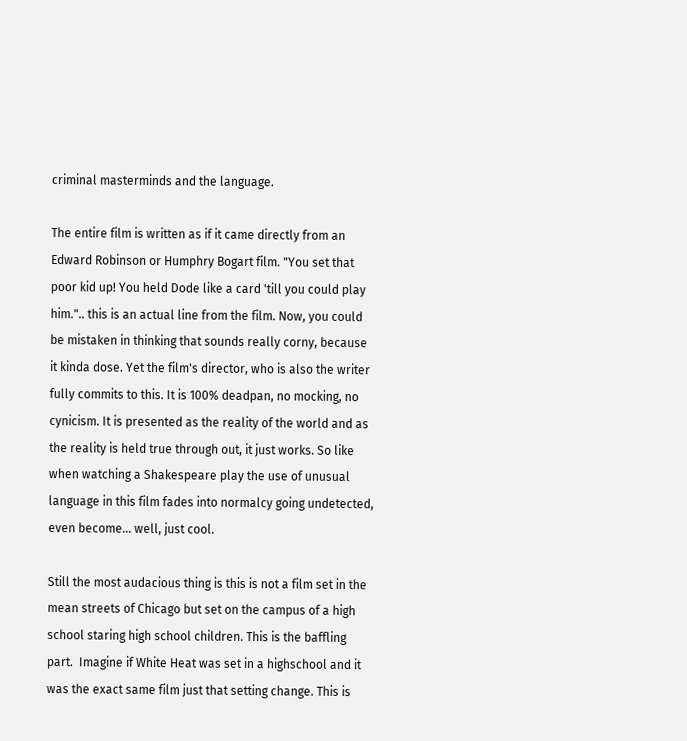criminal masterminds and the language.

The entire film is written as if it came directly from an Edward Robinson or Humphry Bogart film. "You set that poor kid up! You held Dode like a card 'till you could play him.".. this is an actual line from the film. Now, you could be mistaken in thinking that sounds really corny, because it kinda dose. Yet the film's director, who is also the writer fully commits to this. It is 100% deadpan, no mocking, no cynicism. It is presented as the reality of the world and as the reality is held true through out, it just works. So like when watching a Shakespeare play the use of unusual language in this film fades into normalcy going undetected, even become... well, just cool.

Still the most audacious thing is this is not a film set in the mean streets of Chicago but set on the campus of a high school staring high school children. This is the baffling part.  Imagine if White Heat was set in a highschool and it was the exact same film just that setting change. This is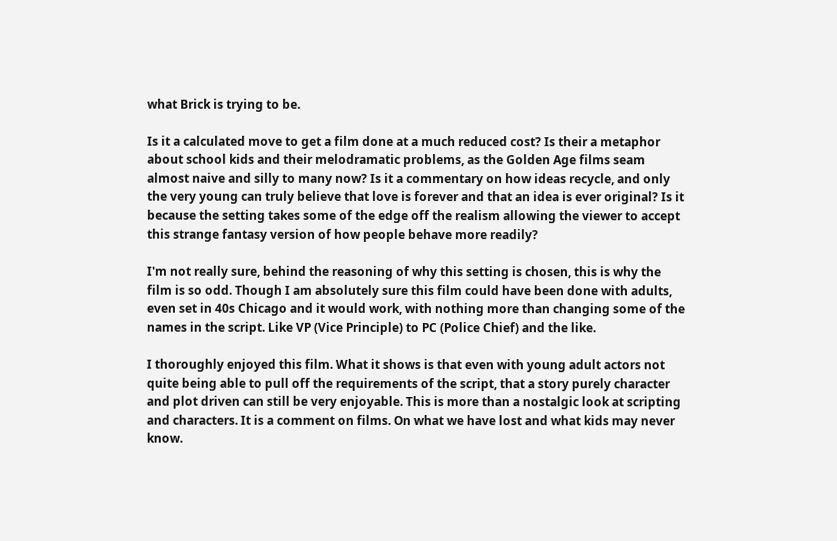what Brick is trying to be.

Is it a calculated move to get a film done at a much reduced cost? Is their a metaphor about school kids and their melodramatic problems, as the Golden Age films seam almost naive and silly to many now? Is it a commentary on how ideas recycle, and only the very young can truly believe that love is forever and that an idea is ever original? Is it because the setting takes some of the edge off the realism allowing the viewer to accept this strange fantasy version of how people behave more readily?

I'm not really sure, behind the reasoning of why this setting is chosen, this is why the film is so odd. Though I am absolutely sure this film could have been done with adults, even set in 40s Chicago and it would work, with nothing more than changing some of the names in the script. Like VP (Vice Principle) to PC (Police Chief) and the like.

I thoroughly enjoyed this film. What it shows is that even with young adult actors not quite being able to pull off the requirements of the script, that a story purely character and plot driven can still be very enjoyable. This is more than a nostalgic look at scripting and characters. It is a comment on films. On what we have lost and what kids may never know.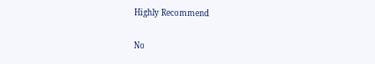Highly Recommend

No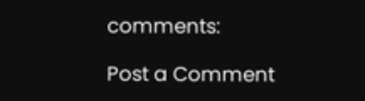comments:

Post a Comment